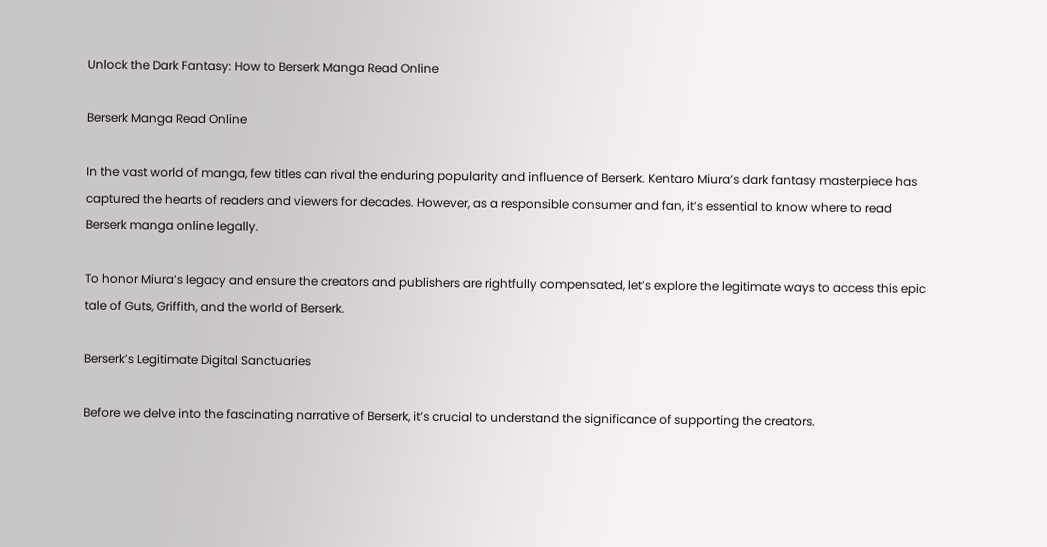Unlock the Dark Fantasy: How to Berserk Manga Read Online

Berserk Manga Read Online

In the vast world of manga, few titles can rival the enduring popularity and influence of Berserk. Kentaro Miura’s dark fantasy masterpiece has captured the hearts of readers and viewers for decades. However, as a responsible consumer and fan, it’s essential to know where to read Berserk manga online legally.

To honor Miura’s legacy and ensure the creators and publishers are rightfully compensated, let’s explore the legitimate ways to access this epic tale of Guts, Griffith, and the world of Berserk.

Berserk’s Legitimate Digital Sanctuaries

Before we delve into the fascinating narrative of Berserk, it’s crucial to understand the significance of supporting the creators.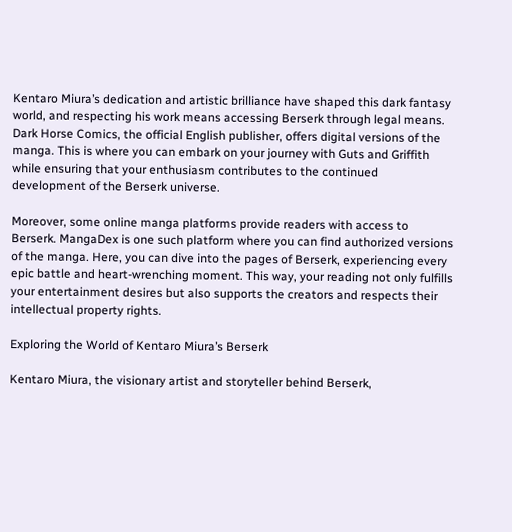Kentaro Miura’s dedication and artistic brilliance have shaped this dark fantasy world, and respecting his work means accessing Berserk through legal means. Dark Horse Comics, the official English publisher, offers digital versions of the manga. This is where you can embark on your journey with Guts and Griffith while ensuring that your enthusiasm contributes to the continued development of the Berserk universe.

Moreover, some online manga platforms provide readers with access to Berserk. MangaDex is one such platform where you can find authorized versions of the manga. Here, you can dive into the pages of Berserk, experiencing every epic battle and heart-wrenching moment. This way, your reading not only fulfills your entertainment desires but also supports the creators and respects their intellectual property rights.

Exploring the World of Kentaro Miura’s Berserk

Kentaro Miura, the visionary artist and storyteller behind Berserk,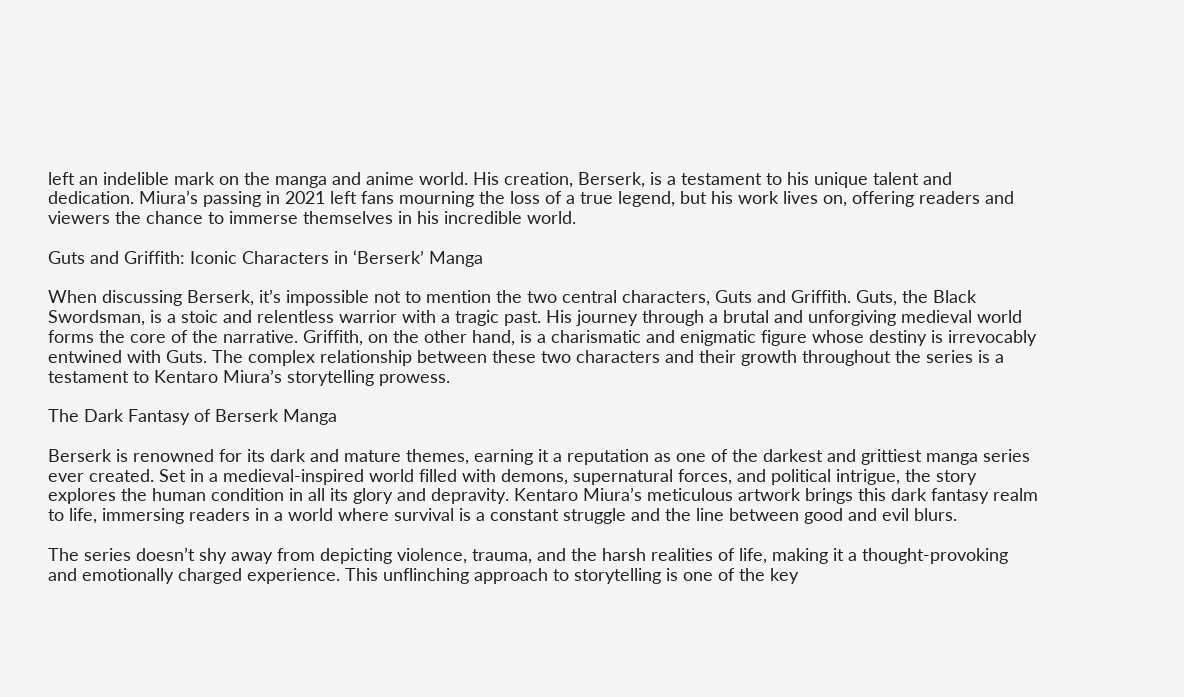left an indelible mark on the manga and anime world. His creation, Berserk, is a testament to his unique talent and dedication. Miura’s passing in 2021 left fans mourning the loss of a true legend, but his work lives on, offering readers and viewers the chance to immerse themselves in his incredible world.

Guts and Griffith: Iconic Characters in ‘Berserk’ Manga

When discussing Berserk, it’s impossible not to mention the two central characters, Guts and Griffith. Guts, the Black Swordsman, is a stoic and relentless warrior with a tragic past. His journey through a brutal and unforgiving medieval world forms the core of the narrative. Griffith, on the other hand, is a charismatic and enigmatic figure whose destiny is irrevocably entwined with Guts. The complex relationship between these two characters and their growth throughout the series is a testament to Kentaro Miura’s storytelling prowess.

The Dark Fantasy of Berserk Manga

Berserk is renowned for its dark and mature themes, earning it a reputation as one of the darkest and grittiest manga series ever created. Set in a medieval-inspired world filled with demons, supernatural forces, and political intrigue, the story explores the human condition in all its glory and depravity. Kentaro Miura’s meticulous artwork brings this dark fantasy realm to life, immersing readers in a world where survival is a constant struggle and the line between good and evil blurs.

The series doesn’t shy away from depicting violence, trauma, and the harsh realities of life, making it a thought-provoking and emotionally charged experience. This unflinching approach to storytelling is one of the key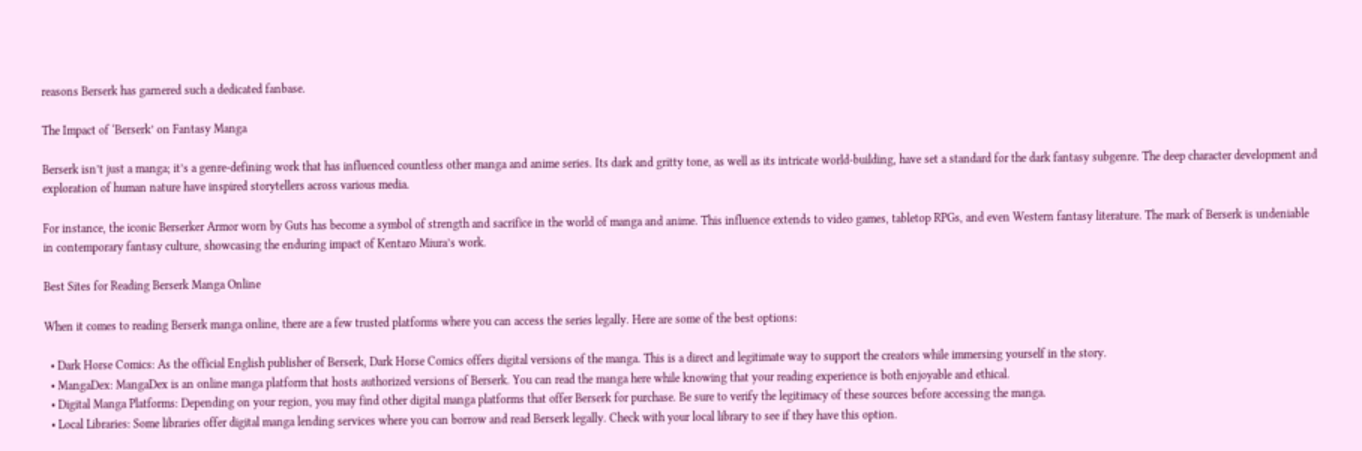reasons Berserk has garnered such a dedicated fanbase.

The Impact of ‘Berserk’ on Fantasy Manga

Berserk isn’t just a manga; it’s a genre-defining work that has influenced countless other manga and anime series. Its dark and gritty tone, as well as its intricate world-building, have set a standard for the dark fantasy subgenre. The deep character development and exploration of human nature have inspired storytellers across various media.

For instance, the iconic Berserker Armor worn by Guts has become a symbol of strength and sacrifice in the world of manga and anime. This influence extends to video games, tabletop RPGs, and even Western fantasy literature. The mark of Berserk is undeniable in contemporary fantasy culture, showcasing the enduring impact of Kentaro Miura’s work.

Best Sites for Reading Berserk Manga Online

When it comes to reading Berserk manga online, there are a few trusted platforms where you can access the series legally. Here are some of the best options:

  • Dark Horse Comics: As the official English publisher of Berserk, Dark Horse Comics offers digital versions of the manga. This is a direct and legitimate way to support the creators while immersing yourself in the story.
  • MangaDex: MangaDex is an online manga platform that hosts authorized versions of Berserk. You can read the manga here while knowing that your reading experience is both enjoyable and ethical.
  • Digital Manga Platforms: Depending on your region, you may find other digital manga platforms that offer Berserk for purchase. Be sure to verify the legitimacy of these sources before accessing the manga.
  • Local Libraries: Some libraries offer digital manga lending services where you can borrow and read Berserk legally. Check with your local library to see if they have this option.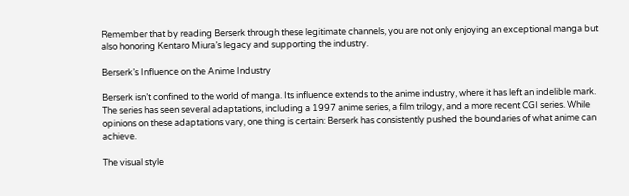Remember that by reading Berserk through these legitimate channels, you are not only enjoying an exceptional manga but also honoring Kentaro Miura’s legacy and supporting the industry.

Berserk’s Influence on the Anime Industry

Berserk isn’t confined to the world of manga. Its influence extends to the anime industry, where it has left an indelible mark. The series has seen several adaptations, including a 1997 anime series, a film trilogy, and a more recent CGI series. While opinions on these adaptations vary, one thing is certain: Berserk has consistently pushed the boundaries of what anime can achieve.

The visual style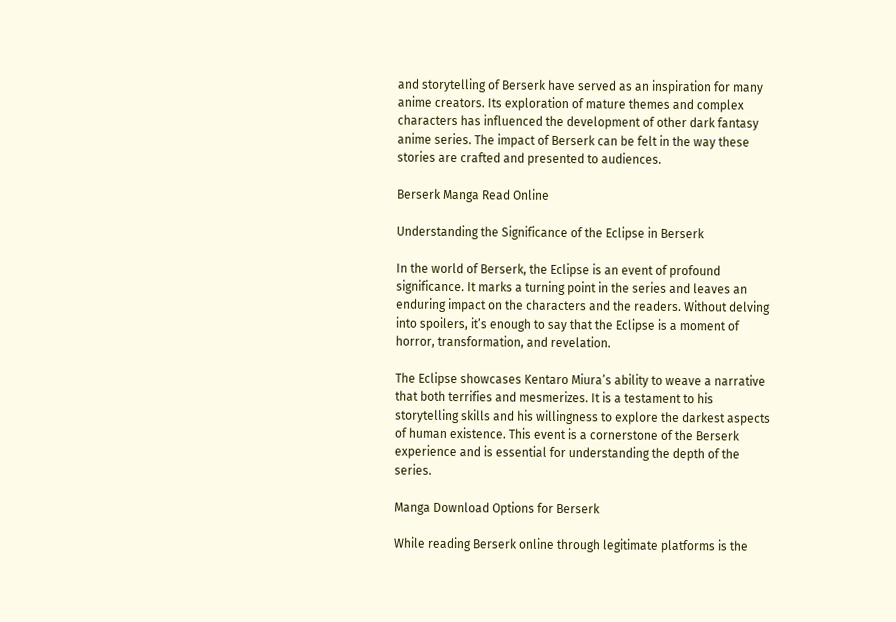and storytelling of Berserk have served as an inspiration for many anime creators. Its exploration of mature themes and complex characters has influenced the development of other dark fantasy anime series. The impact of Berserk can be felt in the way these stories are crafted and presented to audiences.

Berserk Manga Read Online

Understanding the Significance of the Eclipse in Berserk

In the world of Berserk, the Eclipse is an event of profound significance. It marks a turning point in the series and leaves an enduring impact on the characters and the readers. Without delving into spoilers, it’s enough to say that the Eclipse is a moment of horror, transformation, and revelation.

The Eclipse showcases Kentaro Miura’s ability to weave a narrative that both terrifies and mesmerizes. It is a testament to his storytelling skills and his willingness to explore the darkest aspects of human existence. This event is a cornerstone of the Berserk experience and is essential for understanding the depth of the series.

Manga Download Options for Berserk

While reading Berserk online through legitimate platforms is the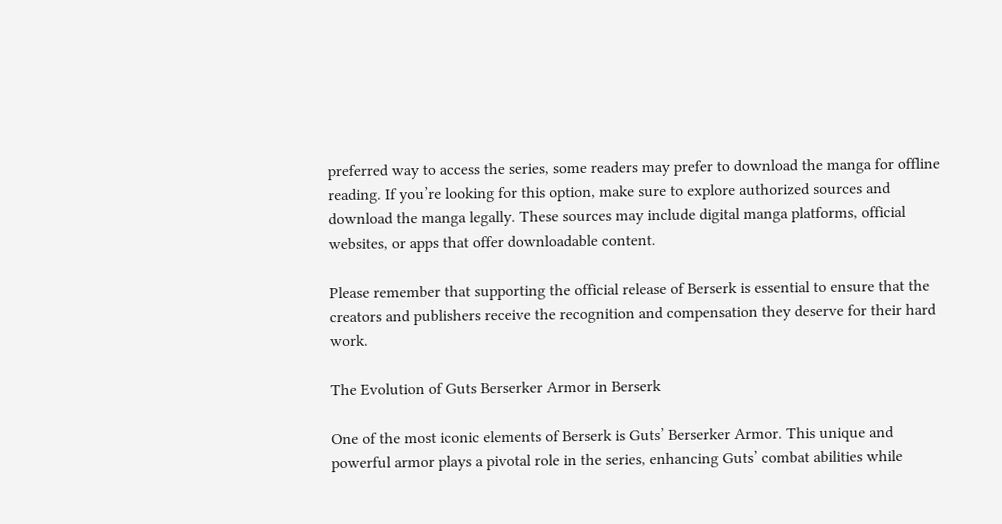preferred way to access the series, some readers may prefer to download the manga for offline reading. If you’re looking for this option, make sure to explore authorized sources and download the manga legally. These sources may include digital manga platforms, official websites, or apps that offer downloadable content.

Please remember that supporting the official release of Berserk is essential to ensure that the creators and publishers receive the recognition and compensation they deserve for their hard work.

The Evolution of Guts Berserker Armor in Berserk

One of the most iconic elements of Berserk is Guts’ Berserker Armor. This unique and powerful armor plays a pivotal role in the series, enhancing Guts’ combat abilities while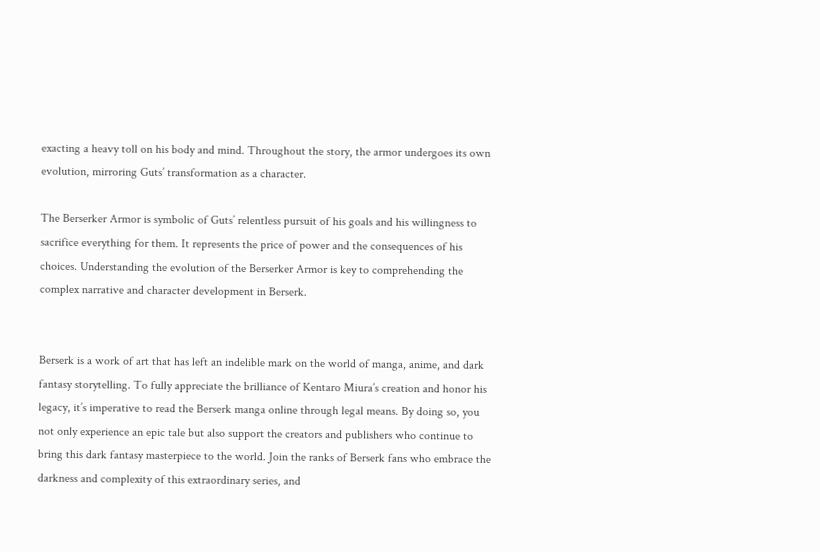exacting a heavy toll on his body and mind. Throughout the story, the armor undergoes its own evolution, mirroring Guts’ transformation as a character.

The Berserker Armor is symbolic of Guts’ relentless pursuit of his goals and his willingness to sacrifice everything for them. It represents the price of power and the consequences of his choices. Understanding the evolution of the Berserker Armor is key to comprehending the complex narrative and character development in Berserk.


Berserk is a work of art that has left an indelible mark on the world of manga, anime, and dark fantasy storytelling. To fully appreciate the brilliance of Kentaro Miura’s creation and honor his legacy, it’s imperative to read the Berserk manga online through legal means. By doing so, you not only experience an epic tale but also support the creators and publishers who continue to bring this dark fantasy masterpiece to the world. Join the ranks of Berserk fans who embrace the darkness and complexity of this extraordinary series, and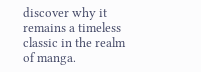discover why it remains a timeless classic in the realm of manga.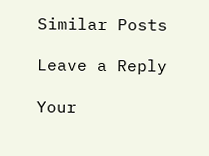Similar Posts

Leave a Reply

Your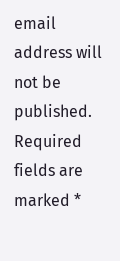email address will not be published. Required fields are marked *